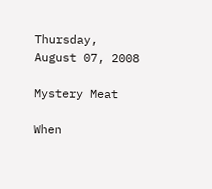Thursday, August 07, 2008

Mystery Meat

When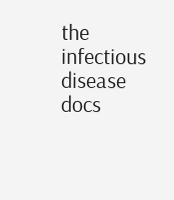the infectious disease docs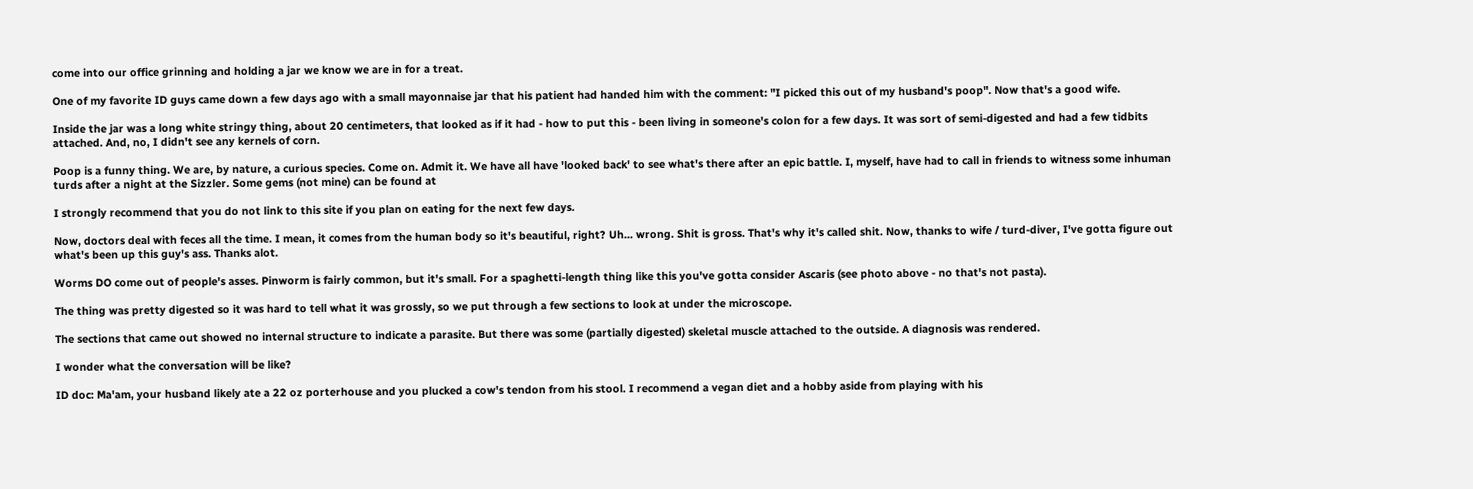come into our office grinning and holding a jar we know we are in for a treat.

One of my favorite ID guys came down a few days ago with a small mayonnaise jar that his patient had handed him with the comment: "I picked this out of my husband's poop". Now that's a good wife.

Inside the jar was a long white stringy thing, about 20 centimeters, that looked as if it had - how to put this - been living in someone's colon for a few days. It was sort of semi-digested and had a few tidbits attached. And, no, I didn't see any kernels of corn.

Poop is a funny thing. We are, by nature, a curious species. Come on. Admit it. We have all have 'looked back' to see what's there after an epic battle. I, myself, have had to call in friends to witness some inhuman turds after a night at the Sizzler. Some gems (not mine) can be found at

I strongly recommend that you do not link to this site if you plan on eating for the next few days.

Now, doctors deal with feces all the time. I mean, it comes from the human body so it's beautiful, right? Uh... wrong. Shit is gross. That's why it's called shit. Now, thanks to wife / turd-diver, I've gotta figure out what's been up this guy's ass. Thanks alot.

Worms DO come out of people's asses. Pinworm is fairly common, but it's small. For a spaghetti-length thing like this you've gotta consider Ascaris (see photo above - no that's not pasta).

The thing was pretty digested so it was hard to tell what it was grossly, so we put through a few sections to look at under the microscope.

The sections that came out showed no internal structure to indicate a parasite. But there was some (partially digested) skeletal muscle attached to the outside. A diagnosis was rendered.

I wonder what the conversation will be like?

ID doc: Ma'am, your husband likely ate a 22 oz porterhouse and you plucked a cow's tendon from his stool. I recommend a vegan diet and a hobby aside from playing with his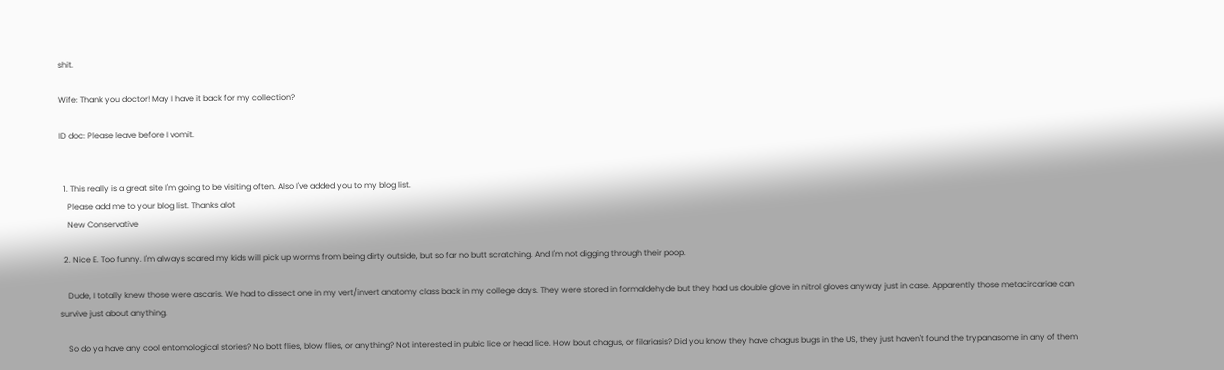shit.

Wife: Thank you doctor! May I have it back for my collection?

ID doc: Please leave before I vomit.


  1. This really is a great site I'm going to be visiting often. Also I've added you to my blog list.
    Please add me to your blog list. Thanks alot
    New Conservative

  2. Nice E. Too funny. I'm always scared my kids will pick up worms from being dirty outside, but so far no butt scratching. And I'm not digging through their poop.

    Dude, I totally knew those were ascaris. We had to dissect one in my vert/invert anatomy class back in my college days. They were stored in formaldehyde but they had us double glove in nitrol gloves anyway just in case. Apparently those metacircariae can survive just about anything.

    So do ya have any cool entomological stories? No bott flies, blow flies, or anything? Not interested in pubic lice or head lice. How bout chagus, or filariasis? Did you know they have chagus bugs in the US, they just haven't found the trypanasome in any of them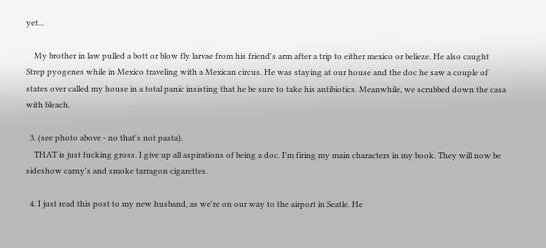yet...

    My brother in law pulled a bott or blow fly larvae from his friend's arm after a trip to either mexico or belieze. He also caught Strep pyogenes while in Mexico traveling with a Mexican circus. He was staying at our house and the doc he saw a couple of states over called my house in a total panic insisting that he be sure to take his antibiotics. Meanwhile, we scrubbed down the casa with bleach.

  3. (see photo above - no that's not pasta).
    THAT is just fucking gross. I give up all aspirations of being a doc. I'm firing my main characters in my book. They will now be sideshow carny's and smoke tarragon cigarettes.

  4. I just read this post to my new husband, as we're on our way to the airport in Seatle. He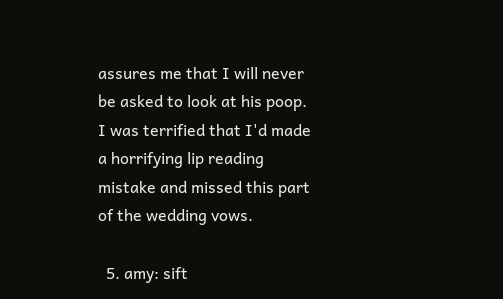assures me that I will never be asked to look at his poop. I was terrified that I'd made a horrifying lip reading mistake and missed this part of the wedding vows.

  5. amy: sift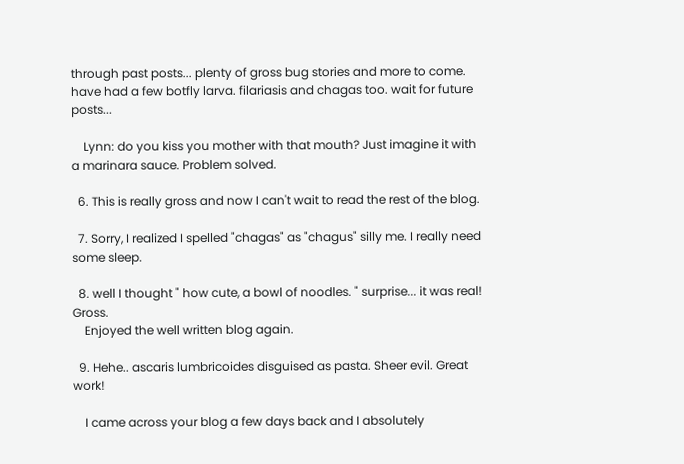through past posts... plenty of gross bug stories and more to come. have had a few botfly larva. filariasis and chagas too. wait for future posts...

    Lynn: do you kiss you mother with that mouth? Just imagine it with a marinara sauce. Problem solved.

  6. This is really gross and now I can't wait to read the rest of the blog.

  7. Sorry, I realized I spelled "chagas" as "chagus" silly me. I really need some sleep.

  8. well I thought " how cute, a bowl of noodles. " surprise... it was real! Gross.
    Enjoyed the well written blog again.

  9. Hehe.. ascaris lumbricoides disguised as pasta. Sheer evil. Great work!

    I came across your blog a few days back and I absolutely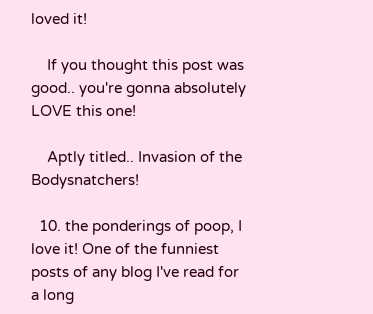loved it!

    If you thought this post was good.. you're gonna absolutely LOVE this one!

    Aptly titled.. Invasion of the Bodysnatchers!

  10. the ponderings of poop, I love it! One of the funniest posts of any blog I've read for a long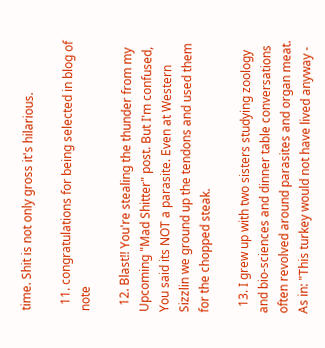time. Shit is not only gross it's hilarious.

  11. congratulations for being selected in blog of note

  12. Blast!! You're stealing the thunder from my Upcoming "Mad Shitter" post. But I'm confused, You said its NOT a parasite. Even at Western Sizzlin we ground up the tendons and used them for the chopped steak.

  13. I grew up with two sisters studying zoology and bio-sciences and dinner table conversations often revolved around parasites and organ meat. As in: "This turkey would not have lived anyway -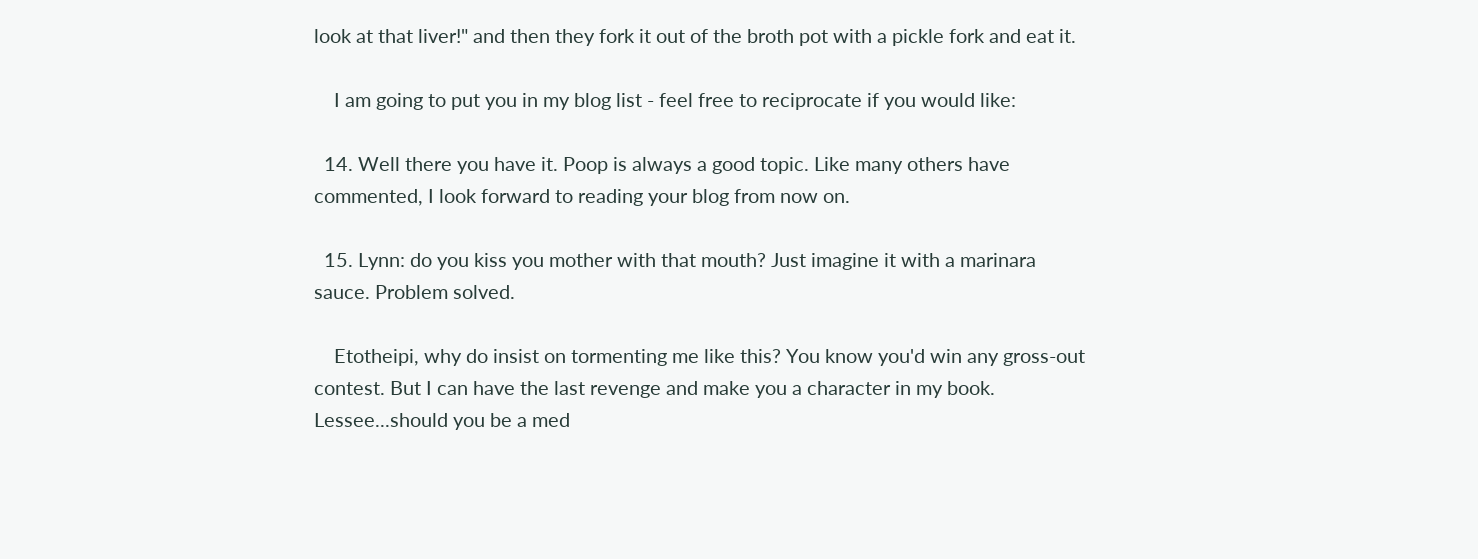look at that liver!" and then they fork it out of the broth pot with a pickle fork and eat it.

    I am going to put you in my blog list - feel free to reciprocate if you would like:

  14. Well there you have it. Poop is always a good topic. Like many others have commented, I look forward to reading your blog from now on.

  15. Lynn: do you kiss you mother with that mouth? Just imagine it with a marinara sauce. Problem solved.

    Etotheipi, why do insist on tormenting me like this? You know you'd win any gross-out contest. But I can have the last revenge and make you a character in my book. Lessee...should you be a med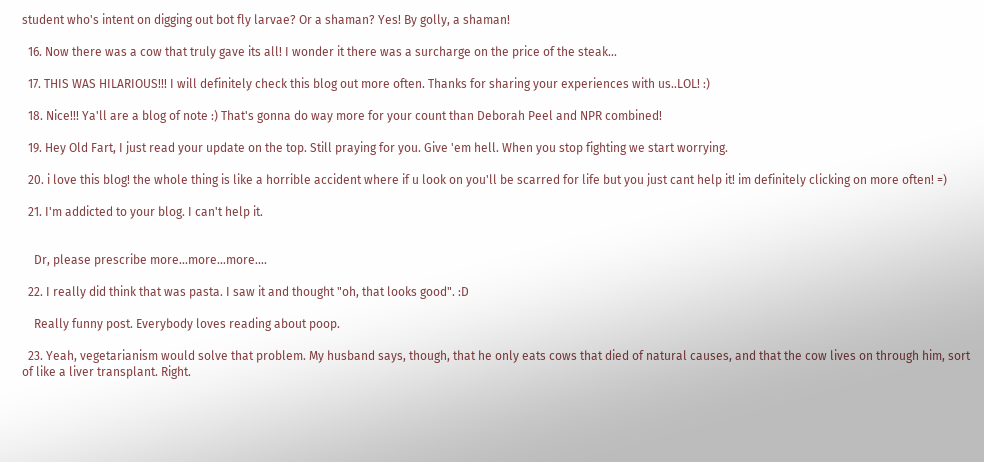student who's intent on digging out bot fly larvae? Or a shaman? Yes! By golly, a shaman!

  16. Now there was a cow that truly gave its all! I wonder it there was a surcharge on the price of the steak...

  17. THIS WAS HILARIOUS!!! I will definitely check this blog out more often. Thanks for sharing your experiences with us..LOL! :)

  18. Nice!!! Ya'll are a blog of note :) That's gonna do way more for your count than Deborah Peel and NPR combined!

  19. Hey Old Fart, I just read your update on the top. Still praying for you. Give 'em hell. When you stop fighting we start worrying.

  20. i love this blog! the whole thing is like a horrible accident where if u look on you'll be scarred for life but you just cant help it! im definitely clicking on more often! =)

  21. I'm addicted to your blog. I can't help it.


    Dr, please prescribe more...more...more....

  22. I really did think that was pasta. I saw it and thought "oh, that looks good". :D

    Really funny post. Everybody loves reading about poop.

  23. Yeah, vegetarianism would solve that problem. My husband says, though, that he only eats cows that died of natural causes, and that the cow lives on through him, sort of like a liver transplant. Right.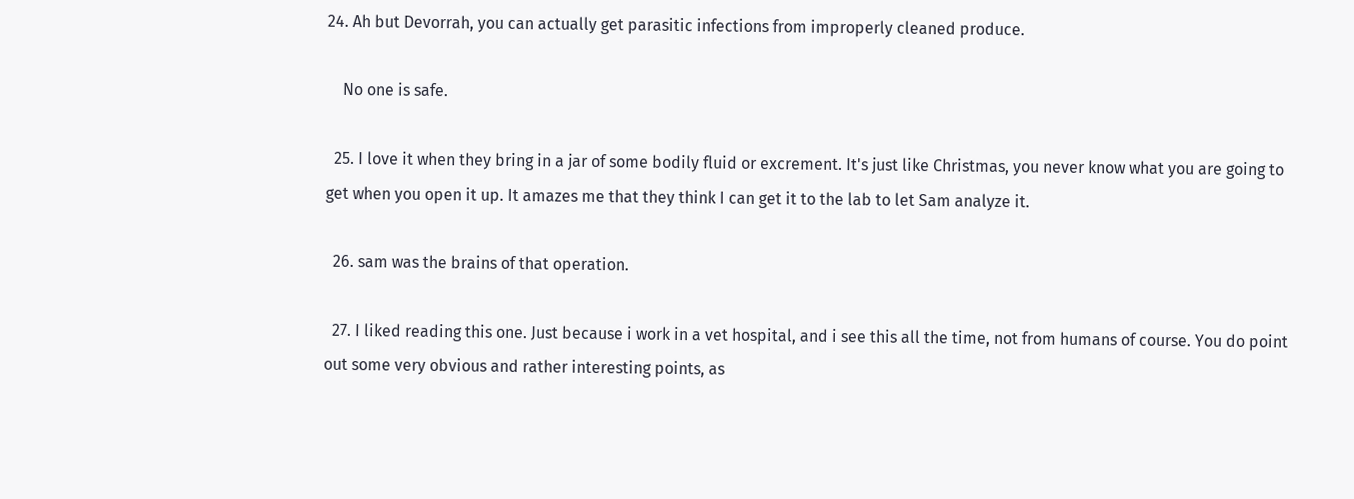24. Ah but Devorrah, you can actually get parasitic infections from improperly cleaned produce.

    No one is safe.

  25. I love it when they bring in a jar of some bodily fluid or excrement. It's just like Christmas, you never know what you are going to get when you open it up. It amazes me that they think I can get it to the lab to let Sam analyze it.

  26. sam was the brains of that operation.

  27. I liked reading this one. Just because i work in a vet hospital, and i see this all the time, not from humans of course. You do point out some very obvious and rather interesting points, as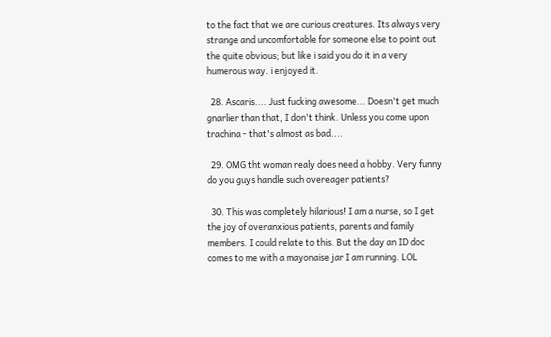to the fact that we are curious creatures. Its always very strange and uncomfortable for someone else to point out the quite obvious; but like i said you do it in a very humerous way. i enjoyed it.

  28. Ascaris.... Just fucking awesome... Doesn't get much gnarlier than that, I don't think. Unless you come upon trachina - that's almost as bad....

  29. OMG tht woman realy does need a hobby. Very funny do you guys handle such overeager patients?

  30. This was completely hilarious! I am a nurse, so I get the joy of overanxious patients, parents and family members. I could relate to this. But the day an ID doc comes to me with a mayonaise jar I am running. LOL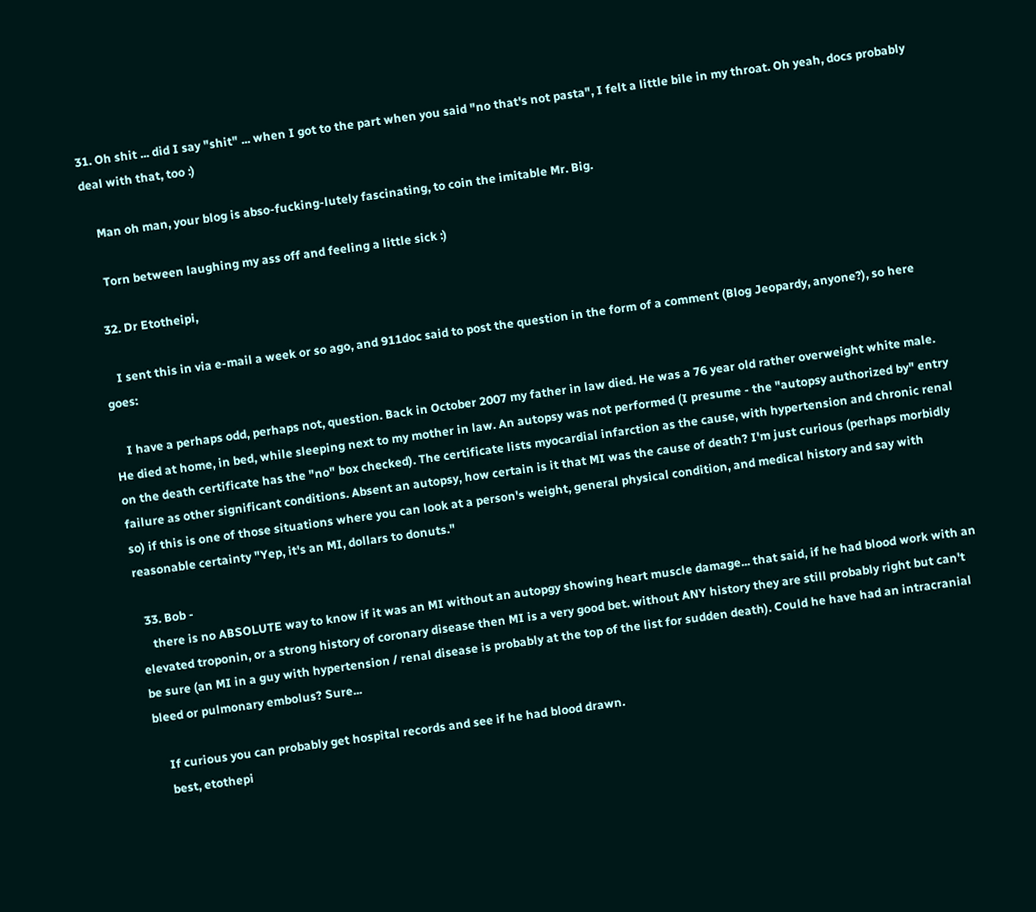31. Oh shit ... did I say "shit" ... when I got to the part when you said "no that's not pasta", I felt a little bile in my throat. Oh yeah, docs probably deal with that, too :)

    Man oh man, your blog is abso-fucking-lutely fascinating, to coin the imitable Mr. Big.

    Torn between laughing my ass off and feeling a little sick :)

  32. Dr Etotheipi,

    I sent this in via e-mail a week or so ago, and 911doc said to post the question in the form of a comment (Blog Jeopardy, anyone?), so here goes:

    I have a perhaps odd, perhaps not, question. Back in October 2007 my father in law died. He was a 76 year old rather overweight white male. He died at home, in bed, while sleeping next to my mother in law. An autopsy was not performed (I presume - the "autopsy authorized by" entry on the death certificate has the "no" box checked). The certificate lists myocardial infarction as the cause, with hypertension and chronic renal failure as other significant conditions. Absent an autopsy, how certain is it that MI was the cause of death? I'm just curious (perhaps morbidly so) if this is one of those situations where you can look at a person's weight, general physical condition, and medical history and say with reasonable certainty "Yep, it's an MI, dollars to donuts."

  33. Bob -
    there is no ABSOLUTE way to know if it was an MI without an autopgy showing heart muscle damage... that said, if he had blood work with an elevated troponin, or a strong history of coronary disease then MI is a very good bet. without ANY history they are still probably right but can't be sure (an MI in a guy with hypertension / renal disease is probably at the top of the list for sudden death). Could he have had an intracranial bleed or pulmonary embolus? Sure...

    If curious you can probably get hospital records and see if he had blood drawn.
    best, etothepi